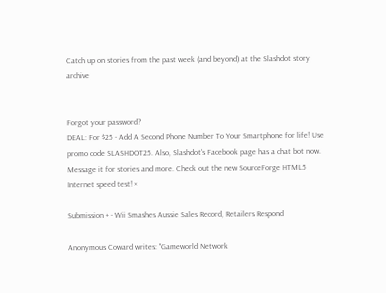Catch up on stories from the past week (and beyond) at the Slashdot story archive


Forgot your password?
DEAL: For $25 - Add A Second Phone Number To Your Smartphone for life! Use promo code SLASHDOT25. Also, Slashdot's Facebook page has a chat bot now. Message it for stories and more. Check out the new SourceForge HTML5 Internet speed test! ×

Submission + - Wii Smashes Aussie Sales Record, Retailers Respond

Anonymous Coward writes: "Gameworld Network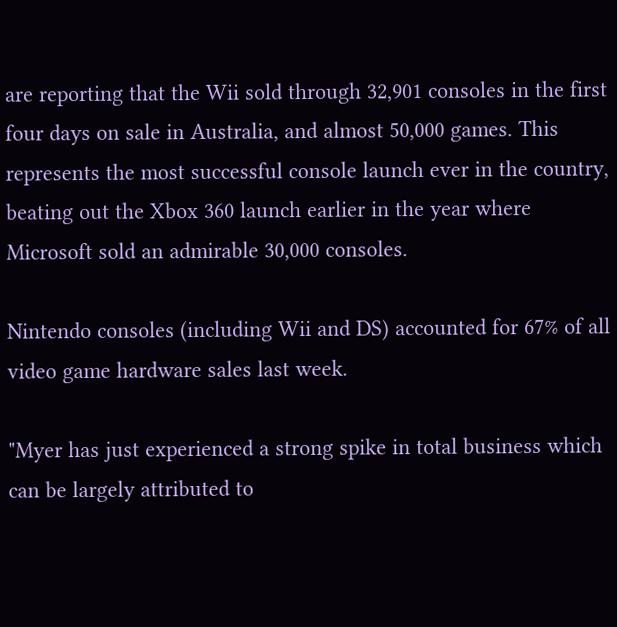are reporting that the Wii sold through 32,901 consoles in the first four days on sale in Australia, and almost 50,000 games. This represents the most successful console launch ever in the country, beating out the Xbox 360 launch earlier in the year where Microsoft sold an admirable 30,000 consoles.

Nintendo consoles (including Wii and DS) accounted for 67% of all video game hardware sales last week.

"Myer has just experienced a strong spike in total business which can be largely attributed to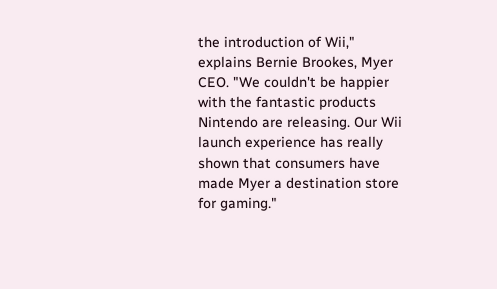the introduction of Wii," explains Bernie Brookes, Myer CEO. "We couldn't be happier with the fantastic products Nintendo are releasing. Our Wii launch experience has really shown that consumers have made Myer a destination store for gaming."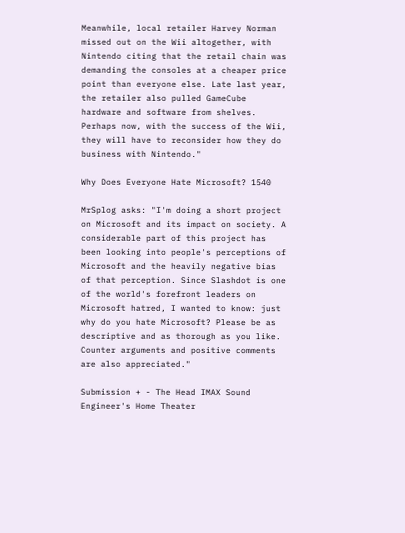Meanwhile, local retailer Harvey Norman missed out on the Wii altogether, with Nintendo citing that the retail chain was demanding the consoles at a cheaper price point than everyone else. Late last year, the retailer also pulled GameCube hardware and software from shelves. Perhaps now, with the success of the Wii, they will have to reconsider how they do business with Nintendo."

Why Does Everyone Hate Microsoft? 1540

MrSplog asks: "I'm doing a short project on Microsoft and its impact on society. A considerable part of this project has been looking into people's perceptions of Microsoft and the heavily negative bias of that perception. Since Slashdot is one of the world's forefront leaders on Microsoft hatred, I wanted to know: just why do you hate Microsoft? Please be as descriptive and as thorough as you like. Counter arguments and positive comments are also appreciated."

Submission + - The Head IMAX Sound Engineer's Home Theater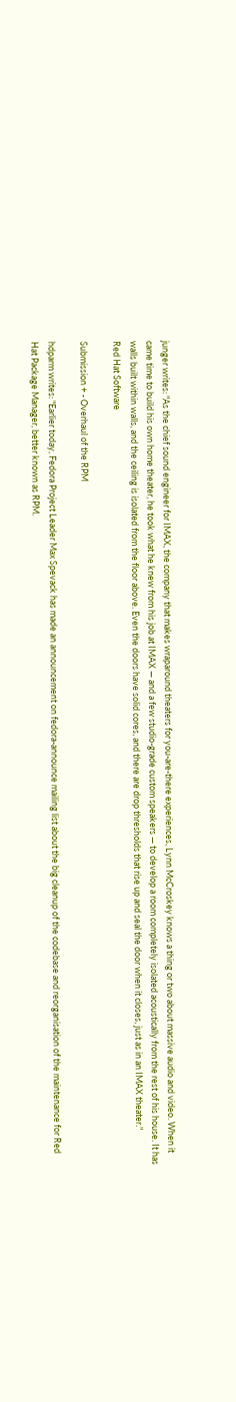junger writes: "As the chief sound engineer for IMAX, the company that makes wraparound theaters for you-are-there experiences, Lynn McCroskey knows a thing or two about massive audio and video. When it came time to build his own home theater, he took what he knew from his job at IMAX — and a few studio-grade custom speakers — to develop a room completely isolated acoustically from the rest of his house. It has walls built within walls, and the ceiling is isolated from the floor above. Even the doors have solid cores, and there are drop thresholds that rise up and seal the door when it closes, just as in an IMAX theater."
Red Hat Software

Submission + - Overhaul of the RPM

hdparm writes: "Earlier today, Fedora Project Leader Max Spevack has made an announcement on fedora-announce mailing list about the big cleanup of the codebase and reorganisation of the maintenance for Red Hat Package Manager, better known as RPM.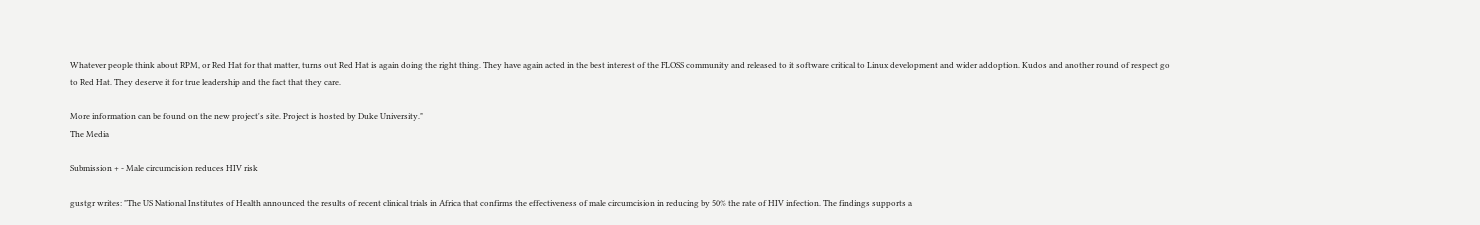Whatever people think about RPM, or Red Hat for that matter, turns out Red Hat is again doing the right thing. They have again acted in the best interest of the FLOSS community and released to it software critical to Linux development and wider addoption. Kudos and another round of respect go to Red Hat. They deserve it for true leadership and the fact that they care.

More information can be found on the new project's site. Project is hosted by Duke University."
The Media

Submission + - Male circumcision reduces HIV risk

gustgr writes: "The US National Institutes of Health announced the results of recent clinical trials in Africa that confirms the effectiveness of male circumcision in reducing by 50% the rate of HIV infection. The findings supports a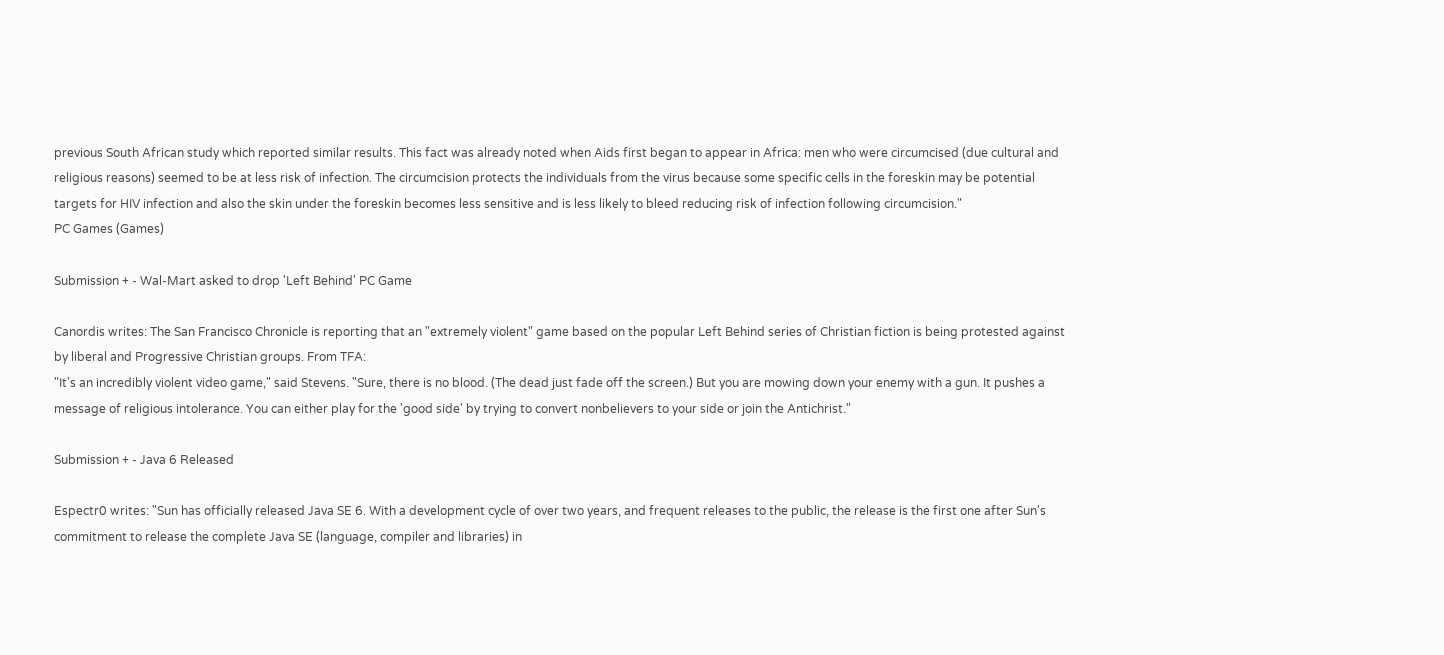previous South African study which reported similar results. This fact was already noted when Aids first began to appear in Africa: men who were circumcised (due cultural and religious reasons) seemed to be at less risk of infection. The circumcision protects the individuals from the virus because some specific cells in the foreskin may be potential targets for HIV infection and also the skin under the foreskin becomes less sensitive and is less likely to bleed reducing risk of infection following circumcision."
PC Games (Games)

Submission + - Wal-Mart asked to drop 'Left Behind' PC Game

Canordis writes: The San Francisco Chronicle is reporting that an "extremely violent" game based on the popular Left Behind series of Christian fiction is being protested against by liberal and Progressive Christian groups. From TFA:
"It's an incredibly violent video game," said Stevens. "Sure, there is no blood. (The dead just fade off the screen.) But you are mowing down your enemy with a gun. It pushes a message of religious intolerance. You can either play for the 'good side' by trying to convert nonbelievers to your side or join the Antichrist."

Submission + - Java 6 Released

Espectr0 writes: "Sun has officially released Java SE 6. With a development cycle of over two years, and frequent releases to the public, the release is the first one after Sun's commitment to release the complete Java SE (language, compiler and libraries) in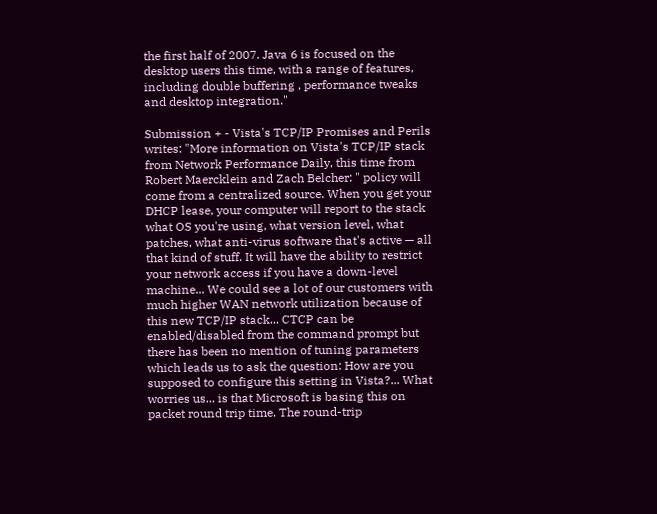the first half of 2007. Java 6 is focused on the desktop users this time, with a range of features, including double buffering , performance tweaks and desktop integration."

Submission + - Vista's TCP/IP Promises and Perils writes: "More information on Vista's TCP/IP stack from Network Performance Daily, this time from Robert Maercklein and Zach Belcher: " policy will come from a centralized source. When you get your DHCP lease, your computer will report to the stack what OS you're using, what version level, what patches, what anti-virus software that's active — all that kind of stuff. It will have the ability to restrict your network access if you have a down-level machine... We could see a lot of our customers with much higher WAN network utilization because of this new TCP/IP stack... CTCP can be enabled/disabled from the command prompt but there has been no mention of tuning parameters which leads us to ask the question: How are you supposed to configure this setting in Vista?... What worries us... is that Microsoft is basing this on packet round trip time. The round-trip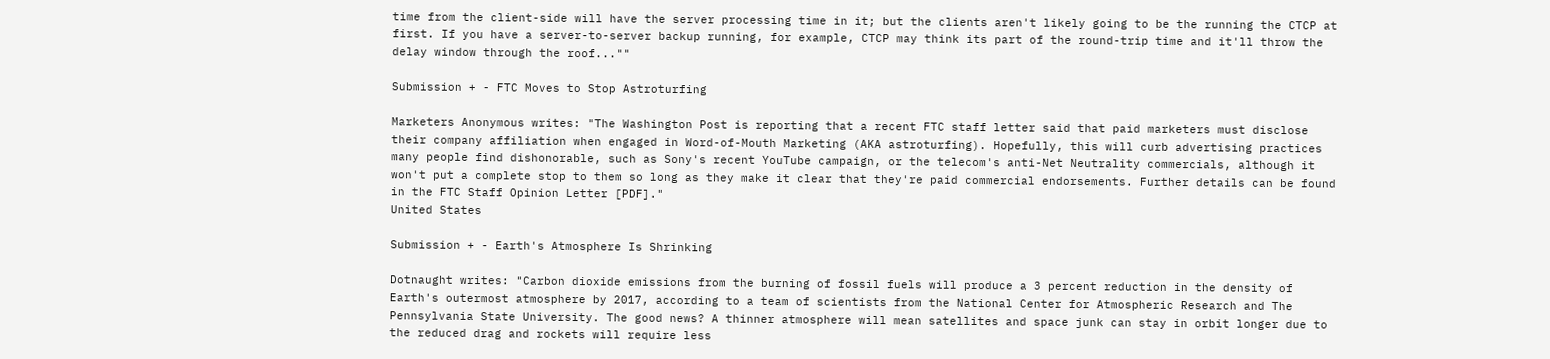time from the client-side will have the server processing time in it; but the clients aren't likely going to be the running the CTCP at first. If you have a server-to-server backup running, for example, CTCP may think its part of the round-trip time and it'll throw the delay window through the roof...""

Submission + - FTC Moves to Stop Astroturfing

Marketers Anonymous writes: "The Washington Post is reporting that a recent FTC staff letter said that paid marketers must disclose their company affiliation when engaged in Word-of-Mouth Marketing (AKA astroturfing). Hopefully, this will curb advertising practices many people find dishonorable, such as Sony's recent YouTube campaign, or the telecom's anti-Net Neutrality commercials, although it won't put a complete stop to them so long as they make it clear that they're paid commercial endorsements. Further details can be found in the FTC Staff Opinion Letter [PDF]."
United States

Submission + - Earth's Atmosphere Is Shrinking

Dotnaught writes: "Carbon dioxide emissions from the burning of fossil fuels will produce a 3 percent reduction in the density of Earth's outermost atmosphere by 2017, according to a team of scientists from the National Center for Atmospheric Research and The Pennsylvania State University. The good news? A thinner atmosphere will mean satellites and space junk can stay in orbit longer due to the reduced drag and rockets will require less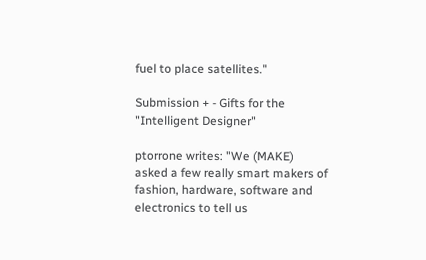fuel to place satellites."

Submission + - Gifts for the "Intelligent Designer"

ptorrone writes: "We (MAKE) asked a few really smart makers of fashion, hardware, software and electronics to tell us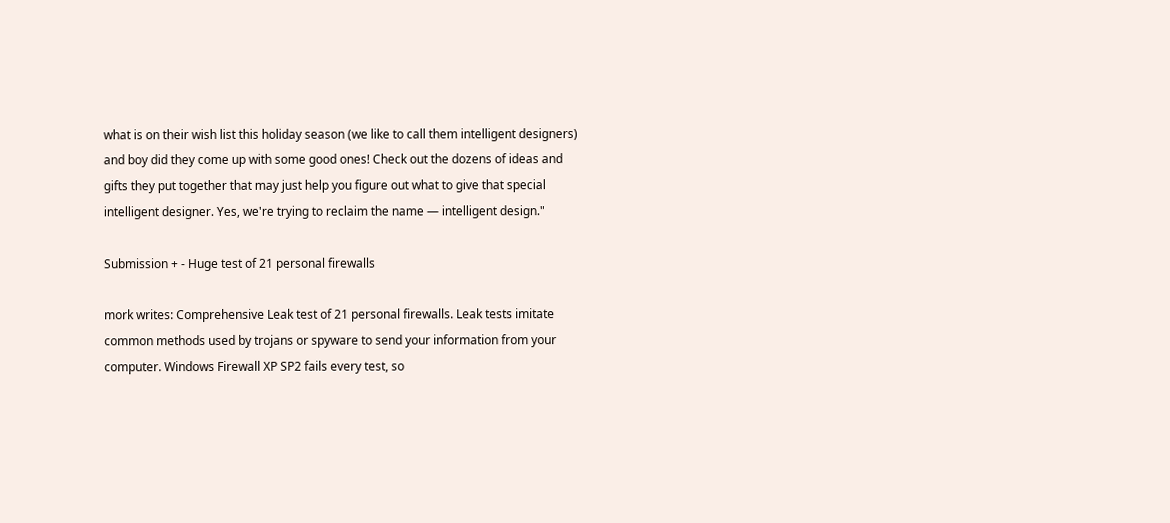what is on their wish list this holiday season (we like to call them intelligent designers) and boy did they come up with some good ones! Check out the dozens of ideas and gifts they put together that may just help you figure out what to give that special intelligent designer. Yes, we're trying to reclaim the name — intelligent design."

Submission + - Huge test of 21 personal firewalls

mork writes: Comprehensive Leak test of 21 personal firewalls. Leak tests imitate common methods used by trojans or spyware to send your information from your computer. Windows Firewall XP SP2 fails every test, so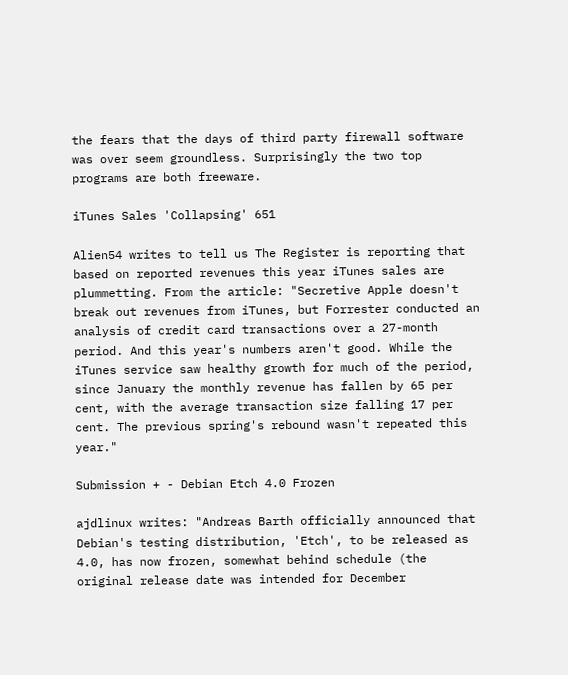the fears that the days of third party firewall software was over seem groundless. Surprisingly the two top programs are both freeware.

iTunes Sales 'Collapsing' 651

Alien54 writes to tell us The Register is reporting that based on reported revenues this year iTunes sales are plummetting. From the article: "Secretive Apple doesn't break out revenues from iTunes, but Forrester conducted an analysis of credit card transactions over a 27-month period. And this year's numbers aren't good. While the iTunes service saw healthy growth for much of the period, since January the monthly revenue has fallen by 65 per cent, with the average transaction size falling 17 per cent. The previous spring's rebound wasn't repeated this year."

Submission + - Debian Etch 4.0 Frozen

ajdlinux writes: "Andreas Barth officially announced that Debian's testing distribution, 'Etch', to be released as 4.0, has now frozen, somewhat behind schedule (the original release date was intended for December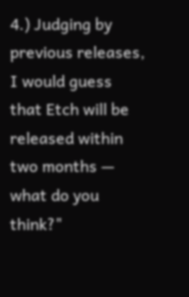4.) Judging by previous releases, I would guess that Etch will be released within two months — what do you think?"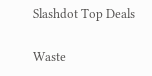Slashdot Top Deals

Waste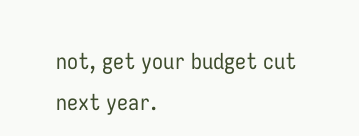not, get your budget cut next year.